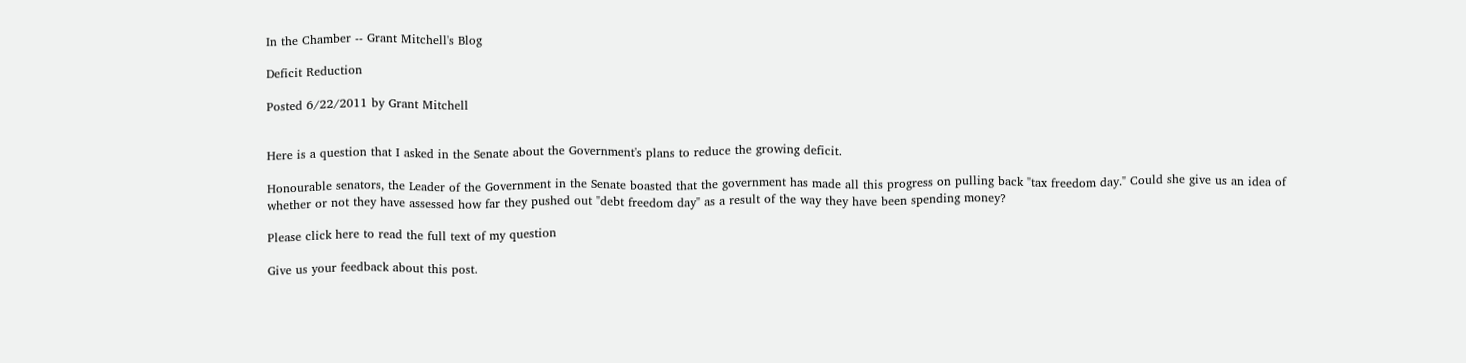In the Chamber -- Grant Mitchell's Blog

Deficit Reduction

Posted 6/22/2011 by Grant Mitchell


Here is a question that I asked in the Senate about the Government's plans to reduce the growing deficit.

Honourable senators, the Leader of the Government in the Senate boasted that the government has made all this progress on pulling back "tax freedom day." Could she give us an idea of whether or not they have assessed how far they pushed out "debt freedom day" as a result of the way they have been spending money?

Please click here to read the full text of my question

Give us your feedback about this post.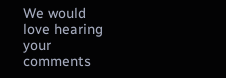We would love hearing your comments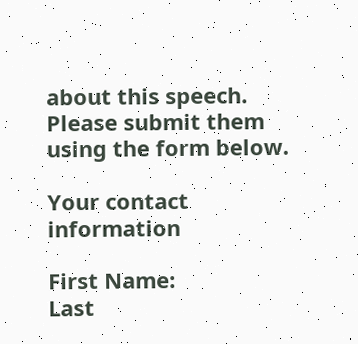about this speech. Please submit them using the form below.

Your contact information

First Name:
Last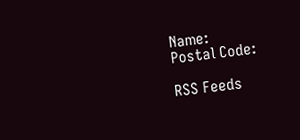Name:
Postal Code:

RSS Feeds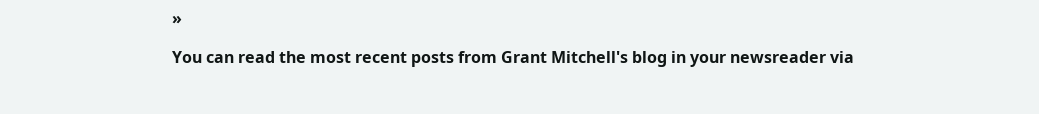»

You can read the most recent posts from Grant Mitchell's blog in your newsreader via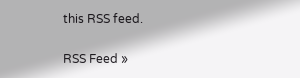this RSS feed.

RSS Feed »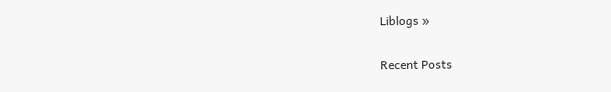Liblogs »

Recent Posts